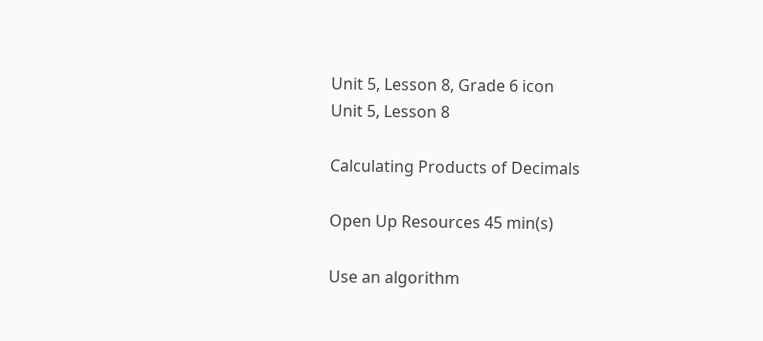Unit 5, Lesson 8, Grade 6 icon
Unit 5, Lesson 8

Calculating Products of Decimals

Open Up Resources 45 min(s)

Use an algorithm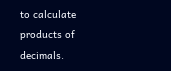to calculate products of decimals.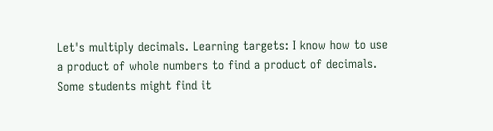Let's multiply decimals. Learning targets: I know how to use a product of whole numbers to find a product of decimals. Some students might find it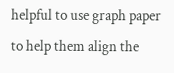helpful to use graph paper to help them align the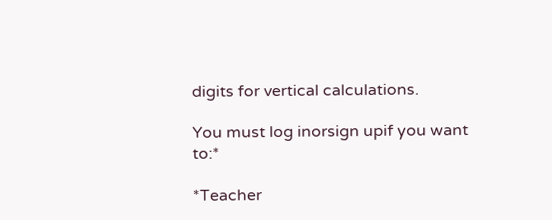digits for vertical calculations.

You must log inorsign upif you want to:*

*Teacher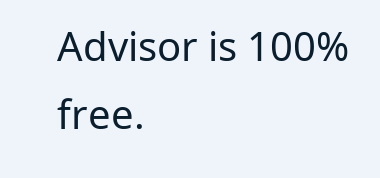Advisor is 100% free.